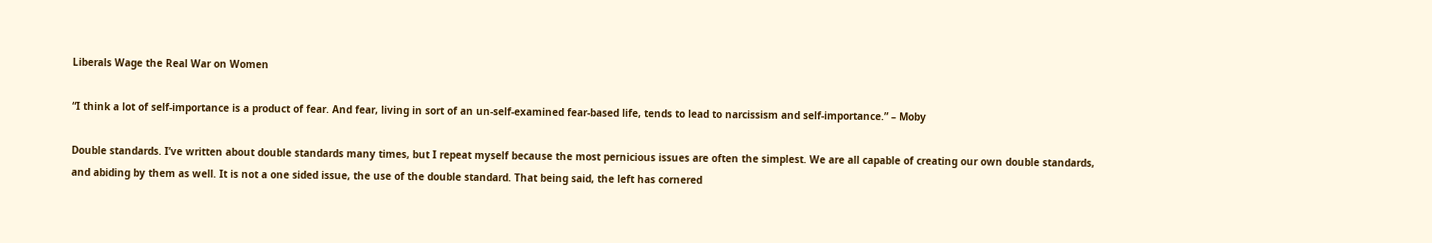Liberals Wage the Real War on Women

“I think a lot of self-importance is a product of fear. And fear, living in sort of an un-self-examined fear-based life, tends to lead to narcissism and self-importance.” – Moby

Double standards. I’ve written about double standards many times, but I repeat myself because the most pernicious issues are often the simplest. We are all capable of creating our own double standards, and abiding by them as well. It is not a one sided issue, the use of the double standard. That being said, the left has cornered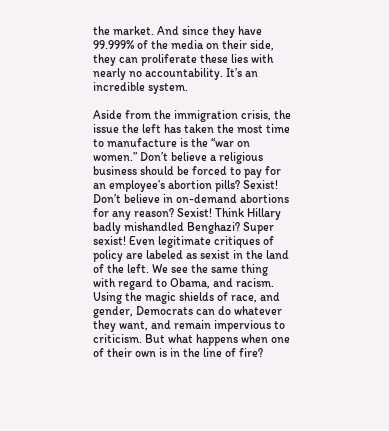the market. And since they have 99.999% of the media on their side, they can proliferate these lies with nearly no accountability. It’s an incredible system.

Aside from the immigration crisis, the issue the left has taken the most time to manufacture is the “war on women.” Don’t believe a religious business should be forced to pay for an employee’s abortion pills? Sexist! Don’t believe in on-demand abortions for any reason? Sexist! Think Hillary badly mishandled Benghazi? Super sexist! Even legitimate critiques of policy are labeled as sexist in the land of the left. We see the same thing with regard to Obama, and racism. Using the magic shields of race, and gender, Democrats can do whatever they want, and remain impervious to criticism. But what happens when one of their own is in the line of fire?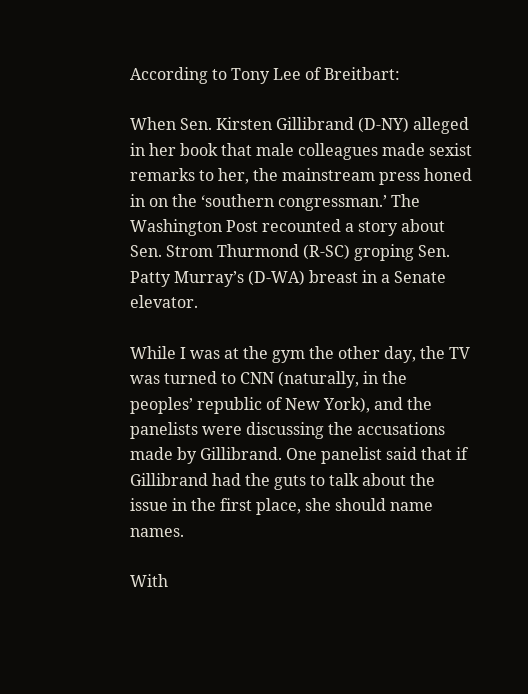According to Tony Lee of Breitbart:

When Sen. Kirsten Gillibrand (D-NY) alleged in her book that male colleagues made sexist remarks to her, the mainstream press honed in on the ‘southern congressman.’ The Washington Post recounted a story about Sen. Strom Thurmond (R-SC) groping Sen. Patty Murray’s (D-WA) breast in a Senate elevator.

While I was at the gym the other day, the TV was turned to CNN (naturally, in the peoples’ republic of New York), and the panelists were discussing the accusations made by Gillibrand. One panelist said that if Gillibrand had the guts to talk about the issue in the first place, she should name names.

With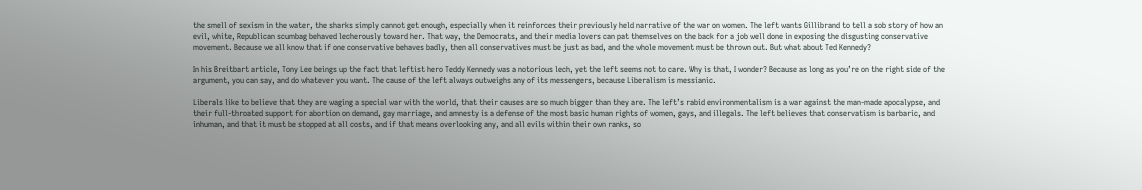the smell of sexism in the water, the sharks simply cannot get enough, especially when it reinforces their previously held narrative of the war on women. The left wants Gillibrand to tell a sob story of how an evil, white, Republican scumbag behaved lecherously toward her. That way, the Democrats, and their media lovers can pat themselves on the back for a job well done in exposing the disgusting conservative movement. Because we all know that if one conservative behaves badly, then all conservatives must be just as bad, and the whole movement must be thrown out. But what about Ted Kennedy?

In his Breitbart article, Tony Lee beings up the fact that leftist hero Teddy Kennedy was a notorious lech, yet the left seems not to care. Why is that, I wonder? Because as long as you’re on the right side of the argument, you can say, and do whatever you want. The cause of the left always outweighs any of its messengers, because Liberalism is messianic.

Liberals like to believe that they are waging a special war with the world, that their causes are so much bigger than they are. The left’s rabid environmentalism is a war against the man-made apocalypse, and their full-throated support for abortion on demand, gay marriage, and amnesty is a defense of the most basic human rights of women, gays, and illegals. The left believes that conservatism is barbaric, and inhuman, and that it must be stopped at all costs, and if that means overlooking any, and all evils within their own ranks, so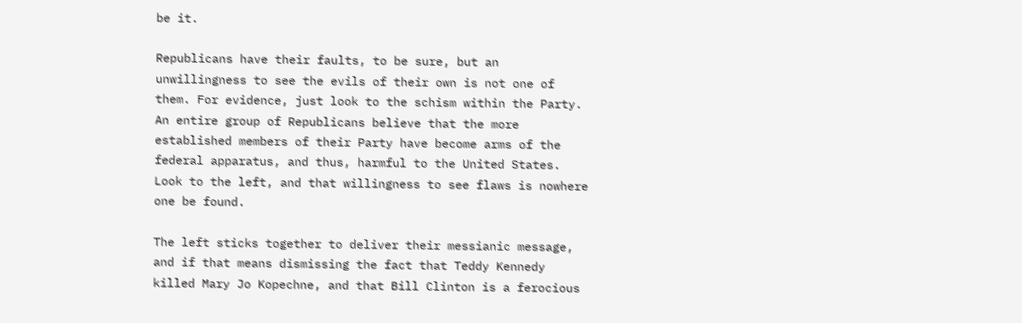be it.

Republicans have their faults, to be sure, but an unwillingness to see the evils of their own is not one of them. For evidence, just look to the schism within the Party. An entire group of Republicans believe that the more established members of their Party have become arms of the federal apparatus, and thus, harmful to the United States. Look to the left, and that willingness to see flaws is nowhere one be found.

The left sticks together to deliver their messianic message, and if that means dismissing the fact that Teddy Kennedy killed Mary Jo Kopechne, and that Bill Clinton is a ferocious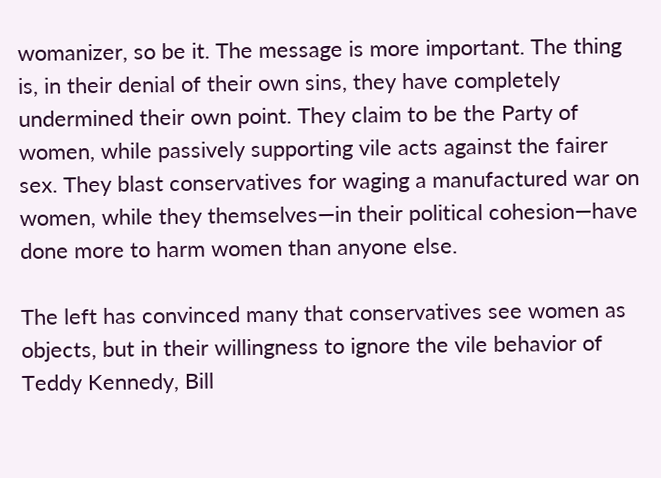womanizer, so be it. The message is more important. The thing is, in their denial of their own sins, they have completely undermined their own point. They claim to be the Party of women, while passively supporting vile acts against the fairer sex. They blast conservatives for waging a manufactured war on women, while they themselves—in their political cohesion—have done more to harm women than anyone else.

The left has convinced many that conservatives see women as objects, but in their willingness to ignore the vile behavior of Teddy Kennedy, Bill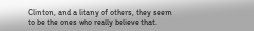Clinton, and a litany of others, they seem to be the ones who really believe that.